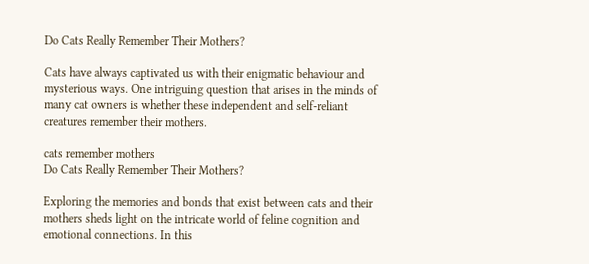Do Cats Really Remember Their Mothers?

Cats have always captivated us with their enigmatic behaviour and mysterious ways. One intriguing question that arises in the minds of many cat owners is whether these independent and self-reliant creatures remember their mothers.

cats remember mothers
Do Cats Really Remember Their Mothers?

Exploring the memories and bonds that exist between cats and their mothers sheds light on the intricate world of feline cognition and emotional connections. In this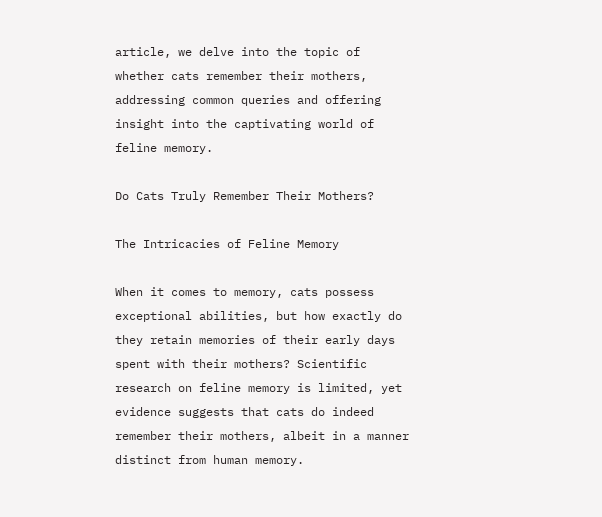article, we delve into the topic of whether cats remember their mothers, addressing common queries and offering insight into the captivating world of feline memory.

Do Cats Truly Remember Their Mothers?

The Intricacies of Feline Memory

When it comes to memory, cats possess exceptional abilities, but how exactly do they retain memories of their early days spent with their mothers? Scientific research on feline memory is limited, yet evidence suggests that cats do indeed remember their mothers, albeit in a manner distinct from human memory.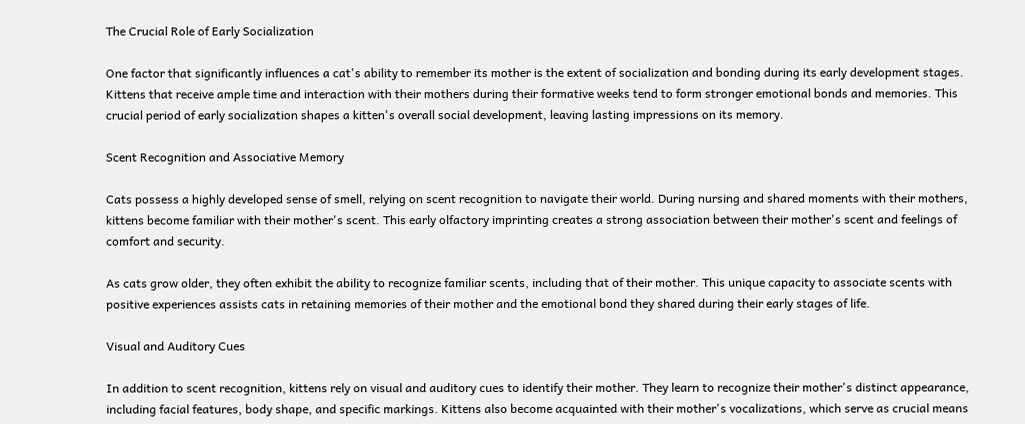The Crucial Role of Early Socialization

One factor that significantly influences a cat's ability to remember its mother is the extent of socialization and bonding during its early development stages. Kittens that receive ample time and interaction with their mothers during their formative weeks tend to form stronger emotional bonds and memories. This crucial period of early socialization shapes a kitten's overall social development, leaving lasting impressions on its memory.

Scent Recognition and Associative Memory

Cats possess a highly developed sense of smell, relying on scent recognition to navigate their world. During nursing and shared moments with their mothers, kittens become familiar with their mother's scent. This early olfactory imprinting creates a strong association between their mother's scent and feelings of comfort and security.

As cats grow older, they often exhibit the ability to recognize familiar scents, including that of their mother. This unique capacity to associate scents with positive experiences assists cats in retaining memories of their mother and the emotional bond they shared during their early stages of life.

Visual and Auditory Cues

In addition to scent recognition, kittens rely on visual and auditory cues to identify their mother. They learn to recognize their mother's distinct appearance, including facial features, body shape, and specific markings. Kittens also become acquainted with their mother's vocalizations, which serve as crucial means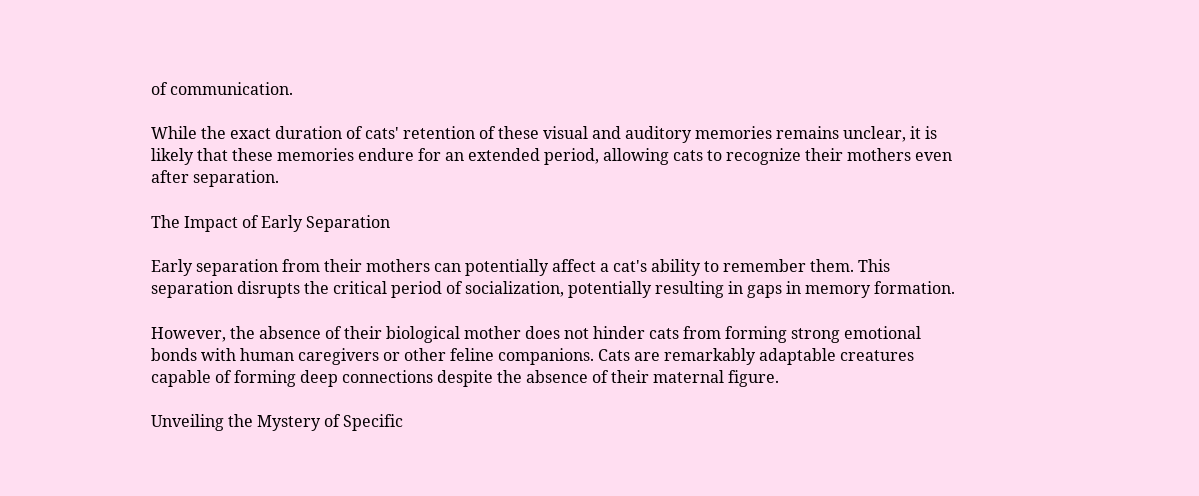of communication.

While the exact duration of cats' retention of these visual and auditory memories remains unclear, it is likely that these memories endure for an extended period, allowing cats to recognize their mothers even after separation.

The Impact of Early Separation

Early separation from their mothers can potentially affect a cat's ability to remember them. This separation disrupts the critical period of socialization, potentially resulting in gaps in memory formation.

However, the absence of their biological mother does not hinder cats from forming strong emotional bonds with human caregivers or other feline companions. Cats are remarkably adaptable creatures capable of forming deep connections despite the absence of their maternal figure.

Unveiling the Mystery of Specific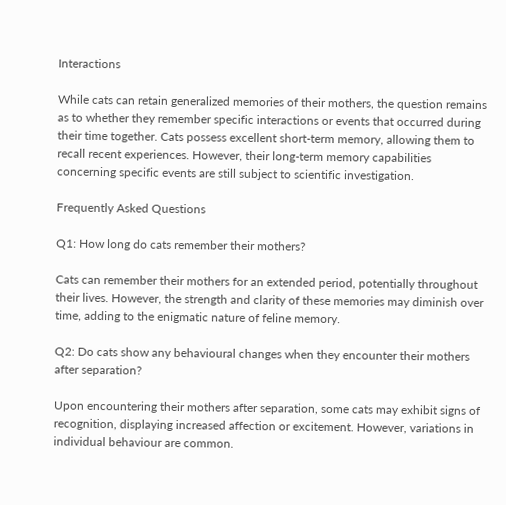Interactions

While cats can retain generalized memories of their mothers, the question remains as to whether they remember specific interactions or events that occurred during their time together. Cats possess excellent short-term memory, allowing them to recall recent experiences. However, their long-term memory capabilities concerning specific events are still subject to scientific investigation.

Frequently Asked Questions

Q1: How long do cats remember their mothers?

Cats can remember their mothers for an extended period, potentially throughout their lives. However, the strength and clarity of these memories may diminish over time, adding to the enigmatic nature of feline memory.

Q2: Do cats show any behavioural changes when they encounter their mothers after separation?

Upon encountering their mothers after separation, some cats may exhibit signs of recognition, displaying increased affection or excitement. However, variations in individual behaviour are common.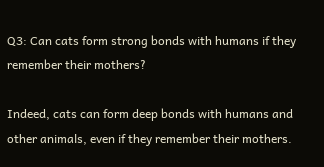Q3: Can cats form strong bonds with humans if they remember their mothers?

Indeed, cats can form deep bonds with humans and other animals, even if they remember their mothers.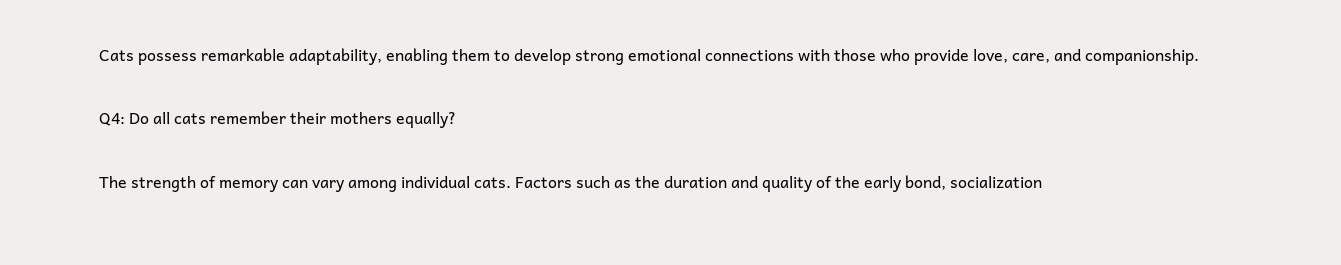Cats possess remarkable adaptability, enabling them to develop strong emotional connections with those who provide love, care, and companionship.

Q4: Do all cats remember their mothers equally?

The strength of memory can vary among individual cats. Factors such as the duration and quality of the early bond, socialization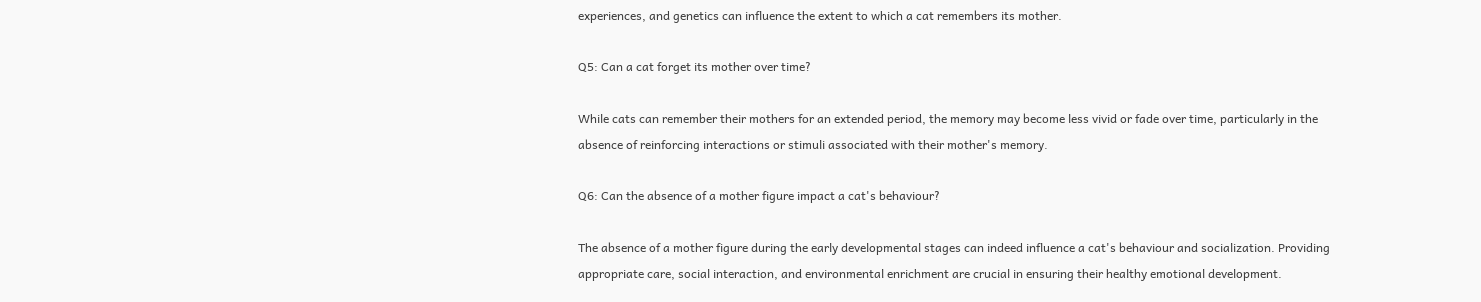experiences, and genetics can influence the extent to which a cat remembers its mother.

Q5: Can a cat forget its mother over time?

While cats can remember their mothers for an extended period, the memory may become less vivid or fade over time, particularly in the absence of reinforcing interactions or stimuli associated with their mother's memory.

Q6: Can the absence of a mother figure impact a cat's behaviour?

The absence of a mother figure during the early developmental stages can indeed influence a cat's behaviour and socialization. Providing appropriate care, social interaction, and environmental enrichment are crucial in ensuring their healthy emotional development.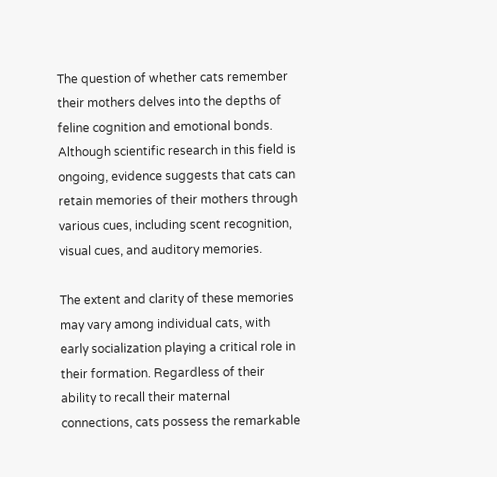The question of whether cats remember their mothers delves into the depths of feline cognition and emotional bonds. Although scientific research in this field is ongoing, evidence suggests that cats can retain memories of their mothers through various cues, including scent recognition, visual cues, and auditory memories.

The extent and clarity of these memories may vary among individual cats, with early socialization playing a critical role in their formation. Regardless of their ability to recall their maternal connections, cats possess the remarkable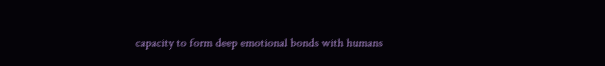capacity to form deep emotional bonds with humans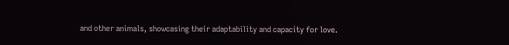and other animals, showcasing their adaptability and capacity for love.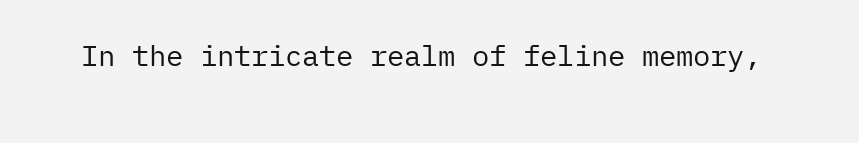In the intricate realm of feline memory,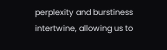perplexity and burstiness intertwine, allowing us to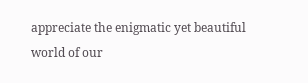appreciate the enigmatic yet beautiful world of our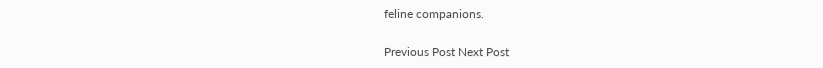feline companions.

Previous Post Next Post